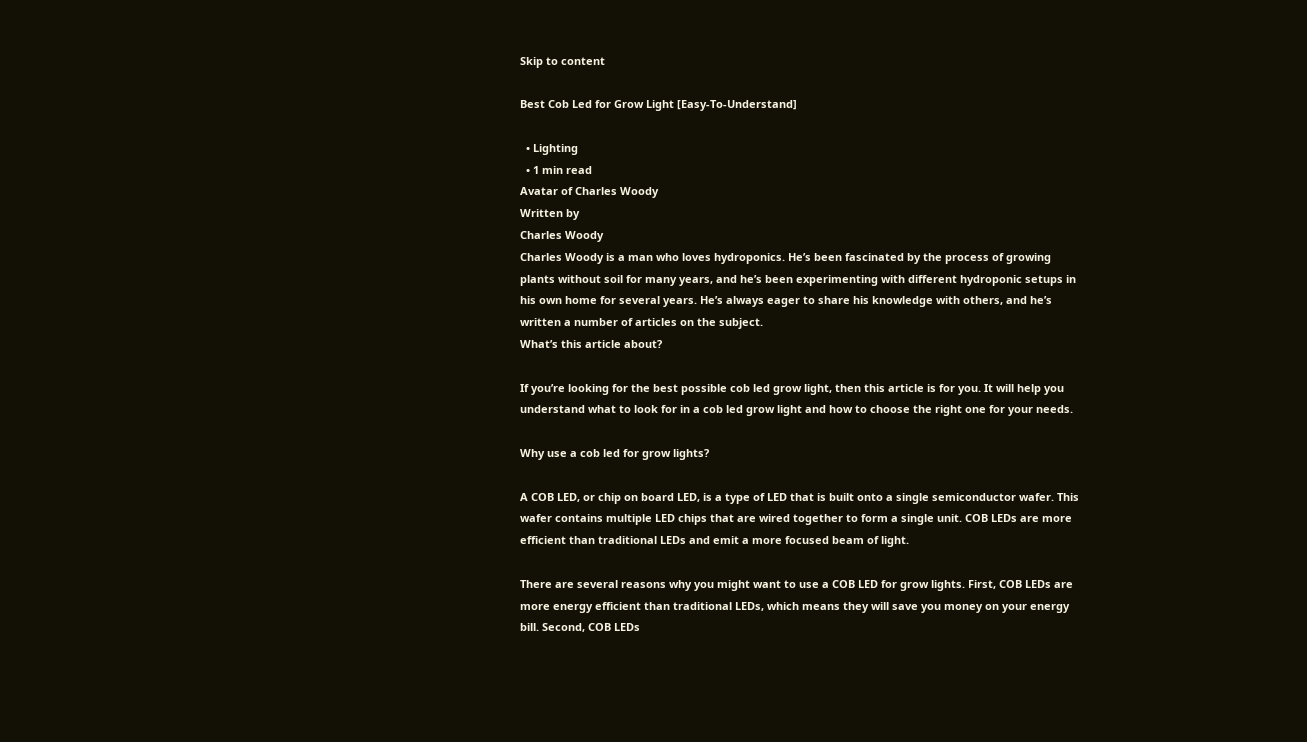Skip to content

Best Cob Led for Grow Light [Easy-To-Understand]

  • Lighting
  • 1 min read
Avatar of Charles Woody
Written by
Charles Woody
Charles Woody is a man who loves hydroponics. He’s been fascinated by the process of growing plants without soil for many years, and he’s been experimenting with different hydroponic setups in his own home for several years. He’s always eager to share his knowledge with others, and he’s written a number of articles on the subject.
What’s this article about?

If you’re looking for the best possible cob led grow light, then this article is for you. It will help you understand what to look for in a cob led grow light and how to choose the right one for your needs.

Why use a cob led for grow lights?

A COB LED, or chip on board LED, is a type of LED that is built onto a single semiconductor wafer. This wafer contains multiple LED chips that are wired together to form a single unit. COB LEDs are more efficient than traditional LEDs and emit a more focused beam of light.

There are several reasons why you might want to use a COB LED for grow lights. First, COB LEDs are more energy efficient than traditional LEDs, which means they will save you money on your energy bill. Second, COB LEDs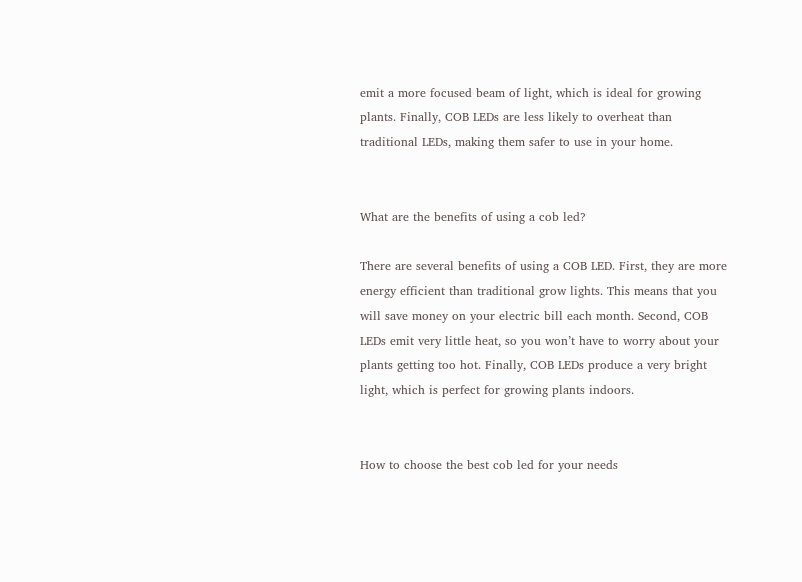emit a more focused beam of light, which is ideal for growing plants. Finally, COB LEDs are less likely to overheat than traditional LEDs, making them safer to use in your home.


What are the benefits of using a cob led?

There are several benefits of using a COB LED. First, they are more energy efficient than traditional grow lights. This means that you will save money on your electric bill each month. Second, COB LEDs emit very little heat, so you won’t have to worry about your plants getting too hot. Finally, COB LEDs produce a very bright light, which is perfect for growing plants indoors.


How to choose the best cob led for your needs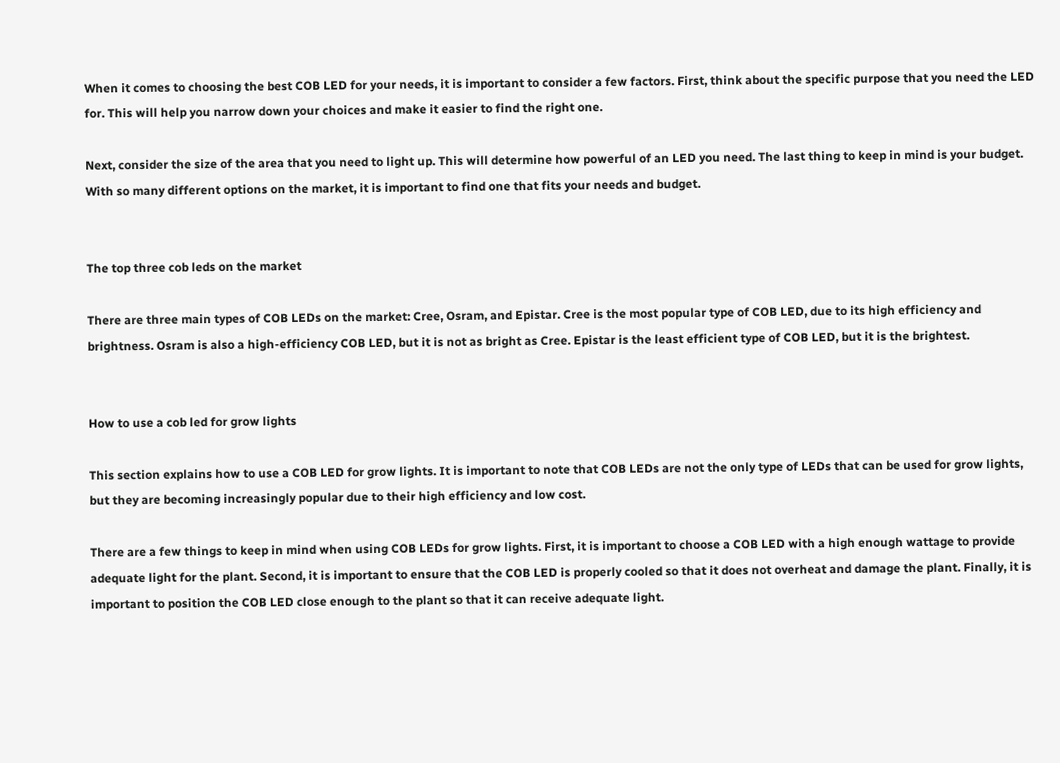When it comes to choosing the best COB LED for your needs, it is important to consider a few factors. First, think about the specific purpose that you need the LED for. This will help you narrow down your choices and make it easier to find the right one.

Next, consider the size of the area that you need to light up. This will determine how powerful of an LED you need. The last thing to keep in mind is your budget. With so many different options on the market, it is important to find one that fits your needs and budget.


The top three cob leds on the market

There are three main types of COB LEDs on the market: Cree, Osram, and Epistar. Cree is the most popular type of COB LED, due to its high efficiency and brightness. Osram is also a high-efficiency COB LED, but it is not as bright as Cree. Epistar is the least efficient type of COB LED, but it is the brightest.


How to use a cob led for grow lights

This section explains how to use a COB LED for grow lights. It is important to note that COB LEDs are not the only type of LEDs that can be used for grow lights, but they are becoming increasingly popular due to their high efficiency and low cost.

There are a few things to keep in mind when using COB LEDs for grow lights. First, it is important to choose a COB LED with a high enough wattage to provide adequate light for the plant. Second, it is important to ensure that the COB LED is properly cooled so that it does not overheat and damage the plant. Finally, it is important to position the COB LED close enough to the plant so that it can receive adequate light.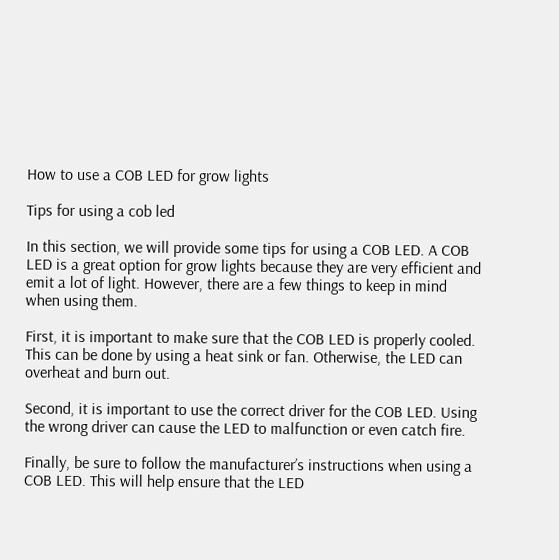How to use a COB LED for grow lights

Tips for using a cob led

In this section, we will provide some tips for using a COB LED. A COB LED is a great option for grow lights because they are very efficient and emit a lot of light. However, there are a few things to keep in mind when using them.

First, it is important to make sure that the COB LED is properly cooled. This can be done by using a heat sink or fan. Otherwise, the LED can overheat and burn out.

Second, it is important to use the correct driver for the COB LED. Using the wrong driver can cause the LED to malfunction or even catch fire.

Finally, be sure to follow the manufacturer’s instructions when using a COB LED. This will help ensure that the LED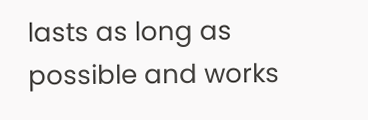lasts as long as possible and works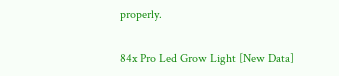properly.

84x Pro Led Grow Light [New Data]